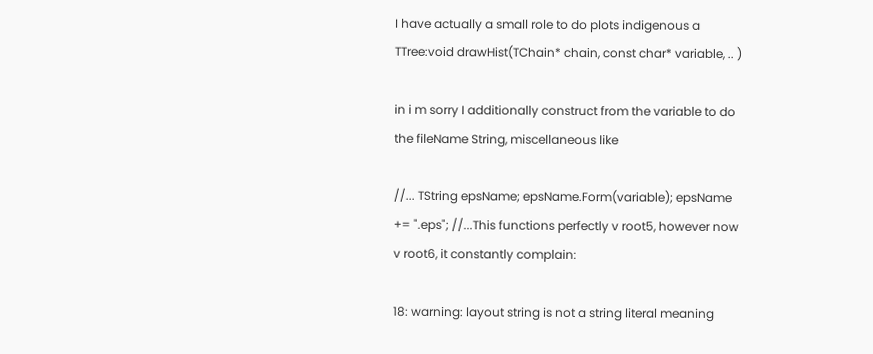I have actually a small role to do plots indigenous a TTree:void drawHist(TChain* chain, const char* variable, .. )

in i m sorry I additionally construct from the variable to do the fileName String, miscellaneous like

//... TString epsName; epsName.Form(variable); epsName += ".eps"; //...This functions perfectly v root5, however now v root6, it constantly complain:

18: warning: layout string is not a string literal meaning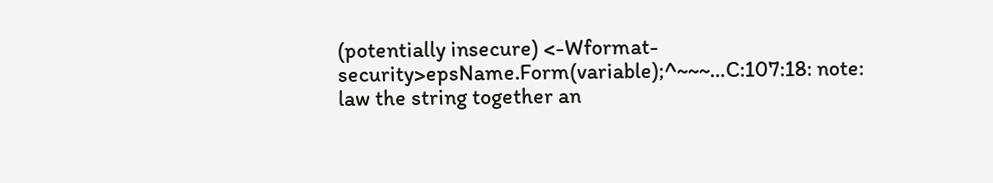(potentially insecure) <-Wformat-security>epsName.Form(variable);^~~~…C:107:18: note: law the string together an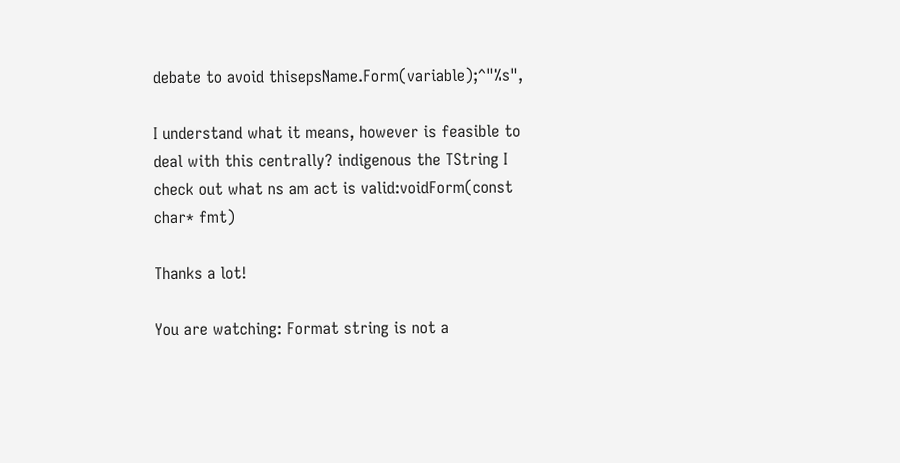debate to avoid thisepsName.Form(variable);^"%s",

I understand what it means, however is feasible to deal with this centrally? indigenous the TString I check out what ns am act is valid:voidForm(const char* fmt)

Thanks a lot!

You are watching: Format string is not a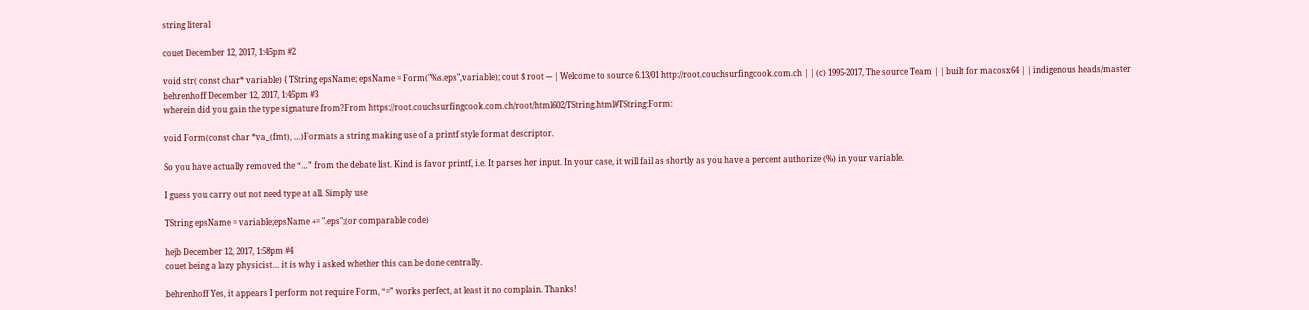string literal

couet December 12, 2017, 1:45pm #2

void str( const char* variable) { TString epsName; epsName = Form("%s.eps",variable); cout $ root --- | Welcome to source 6.13/01 http://root.couchsurfingcook.com.ch | | (c) 1995-2017, The source Team | | built for macosx64 | | indigenous heads/master
behrenhoff December 12, 2017, 1:45pm #3
wherein did you gain the type signature from?From https://root.couchsurfingcook.com.ch/root/html602/TString.html#TString:Form:

void Form(const char *va_(fmt), …)Formats a string making use of a printf style format descriptor.

So you have actually removed the “…” from the debate list. Kind is favor printf, i.e. It parses her input. In your case, it will fail as shortly as you have a percent authorize (%) in your variable.

I guess you carry out not need type at all. Simply use

TString epsName = variable;epsName += ".eps";(or comparable code)

hejb December 12, 2017, 1:58pm #4
couet being a lazy physicist… it is why i asked whether this can be done centrally.

behrenhoff Yes, it appears I perform not require Form, “=” works perfect, at least it no complain. Thanks!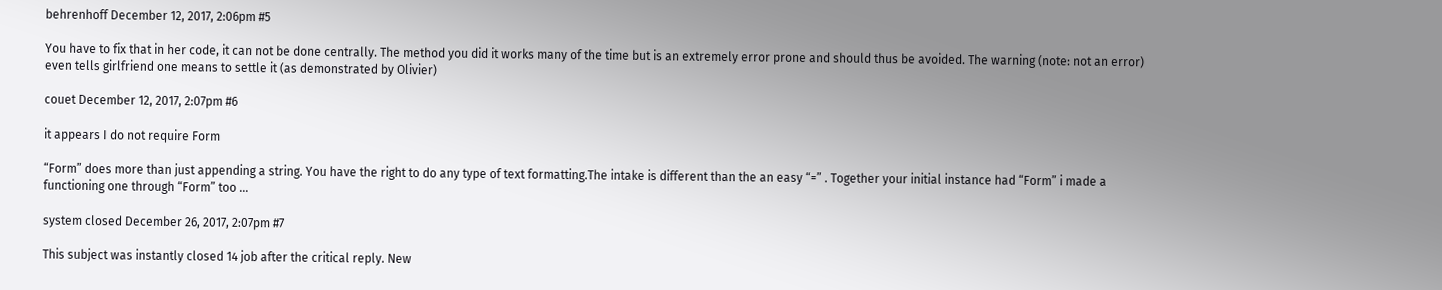behrenhoff December 12, 2017, 2:06pm #5

You have to fix that in her code, it can not be done centrally. The method you did it works many of the time but is an extremely error prone and should thus be avoided. The warning (note: not an error) even tells girlfriend one means to settle it (as demonstrated by Olivier)

couet December 12, 2017, 2:07pm #6

it appears I do not require Form

“Form” does more than just appending a string. You have the right to do any type of text formatting.The intake is different than the an easy “=” . Together your initial instance had “Form” i made a functioning one through “Form” too …

system closed December 26, 2017, 2:07pm #7

This subject was instantly closed 14 job after the critical reply. New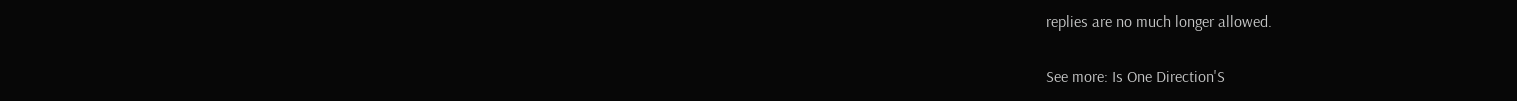replies are no much longer allowed.

See more: Is One Direction'S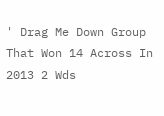' Drag Me Down Group That Won 14 Across In 2013 2 Wds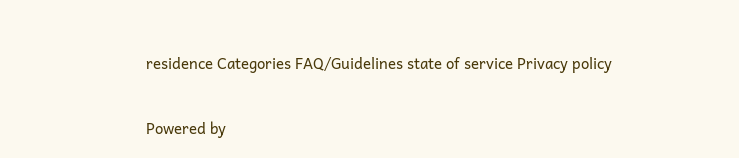residence Categories FAQ/Guidelines state of service Privacy policy

Powered by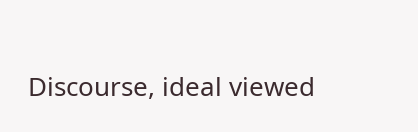Discourse, ideal viewed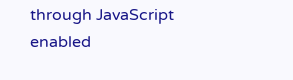through JavaScript enabled